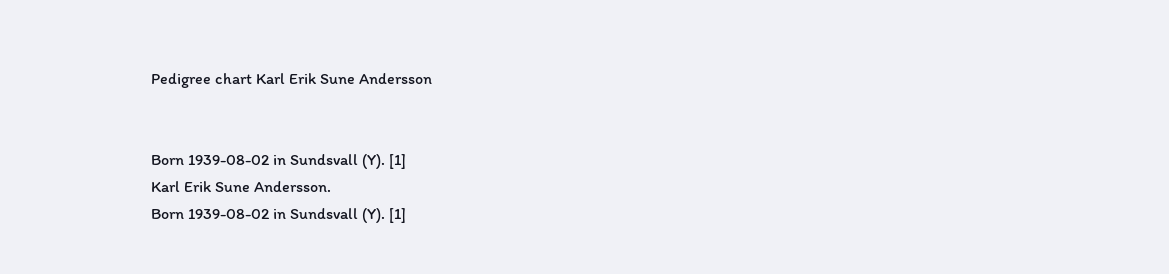Pedigree chart Karl Erik Sune Andersson


Born 1939-08-02 in Sundsvall (Y). [1]
Karl Erik Sune Andersson.
Born 1939-08-02 in Sundsvall (Y). [1]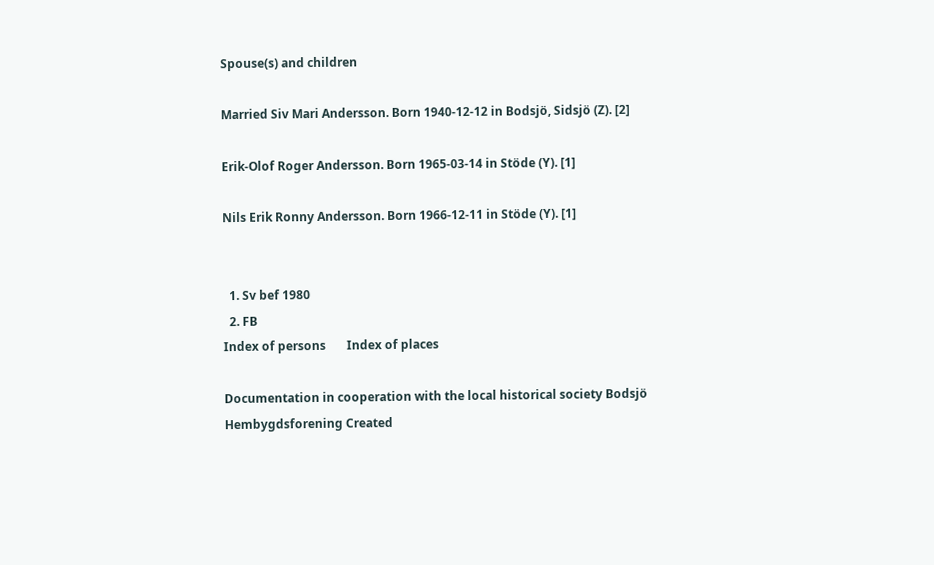Spouse(s) and children

Married Siv Mari Andersson. Born 1940-12-12 in Bodsjö, Sidsjö (Z). [2]

Erik-Olof Roger Andersson. Born 1965-03-14 in Stöde (Y). [1]

Nils Erik Ronny Andersson. Born 1966-12-11 in Stöde (Y). [1]


  1. Sv bef 1980
  2. FB
Index of persons       Index of places

Documentation in cooperation with the local historical society Bodsjö Hembygdsforening Created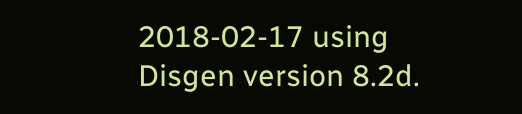2018-02-17 using Disgen version 8.2d.